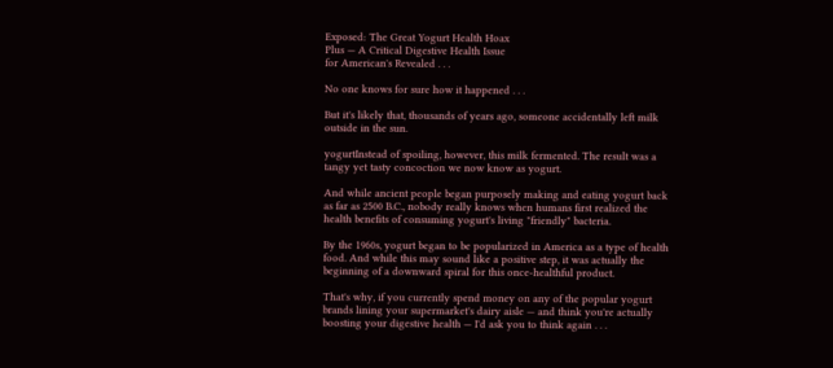Exposed: The Great Yogurt Health Hoax
Plus — A Critical Digestive Health Issue
for American's Revealed . . .

No one knows for sure how it happened . . .

But it's likely that, thousands of years ago, someone accidentally left milk outside in the sun.

yogurtInstead of spoiling, however, this milk fermented. The result was a tangy yet tasty concoction we now know as yogurt.

And while ancient people began purposely making and eating yogurt back as far as 2500 B.C., nobody really knows when humans first realized the health benefits of consuming yogurt's living "friendly" bacteria.

By the 1960s, yogurt began to be popularized in America as a type of health food. And while this may sound like a positive step, it was actually the beginning of a downward spiral for this once-healthful product.

That's why, if you currently spend money on any of the popular yogurt brands lining your supermarket's dairy aisle — and think you're actually boosting your digestive health — I'd ask you to think again . . .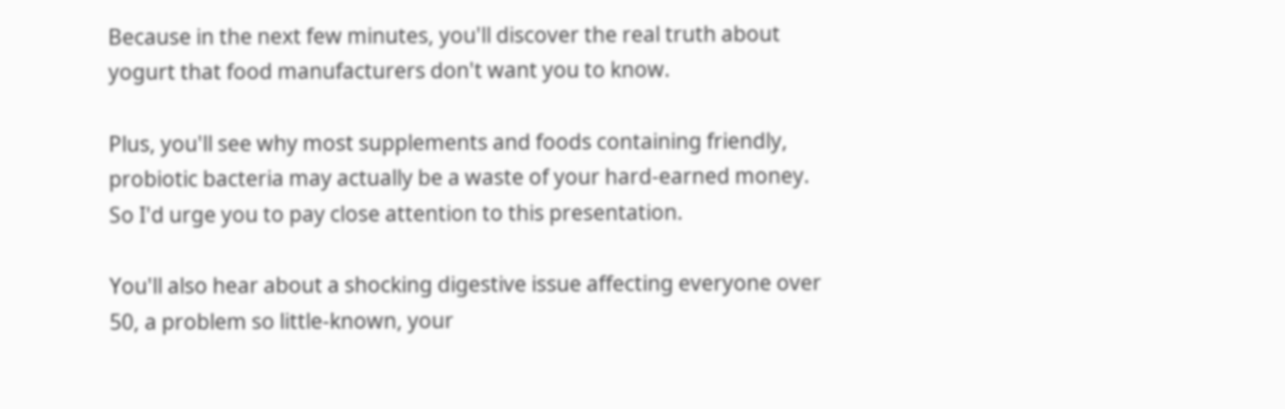Because in the next few minutes, you'll discover the real truth about yogurt that food manufacturers don't want you to know.

Plus, you'll see why most supplements and foods containing friendly, probiotic bacteria may actually be a waste of your hard-earned money. So I'd urge you to pay close attention to this presentation.

You'll also hear about a shocking digestive issue affecting everyone over 50, a problem so little-known, your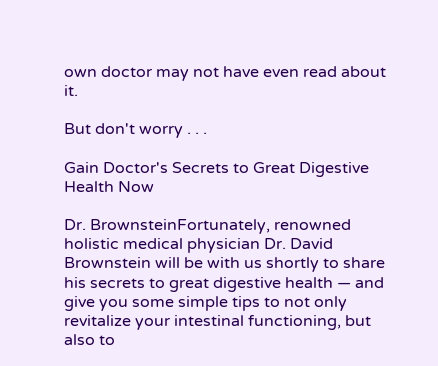own doctor may not have even read about it.

But don't worry . . .

Gain Doctor's Secrets to Great Digestive Health Now

Dr. BrownsteinFortunately, renowned holistic medical physician Dr. David Brownstein will be with us shortly to share his secrets to great digestive health — and give you some simple tips to not only revitalize your intestinal functioning, but also to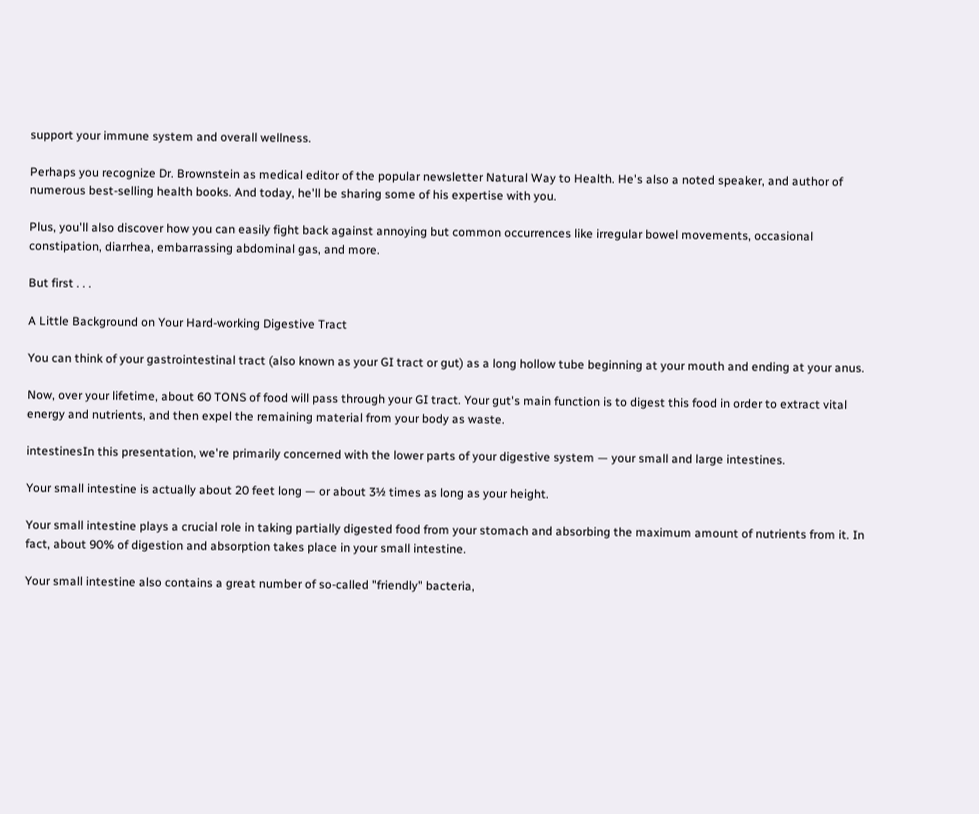support your immune system and overall wellness.

Perhaps you recognize Dr. Brownstein as medical editor of the popular newsletter Natural Way to Health. He's also a noted speaker, and author of numerous best-selling health books. And today, he'll be sharing some of his expertise with you.

Plus, you'll also discover how you can easily fight back against annoying but common occurrences like irregular bowel movements, occasional constipation, diarrhea, embarrassing abdominal gas, and more.

But first . . .

A Little Background on Your Hard-working Digestive Tract

You can think of your gastrointestinal tract (also known as your GI tract or gut) as a long hollow tube beginning at your mouth and ending at your anus.

Now, over your lifetime, about 60 TONS of food will pass through your GI tract. Your gut's main function is to digest this food in order to extract vital energy and nutrients, and then expel the remaining material from your body as waste.

intestinesIn this presentation, we're primarily concerned with the lower parts of your digestive system — your small and large intestines.

Your small intestine is actually about 20 feet long — or about 3½ times as long as your height.

Your small intestine plays a crucial role in taking partially digested food from your stomach and absorbing the maximum amount of nutrients from it. In fact, about 90% of digestion and absorption takes place in your small intestine.

Your small intestine also contains a great number of so-called "friendly" bacteria,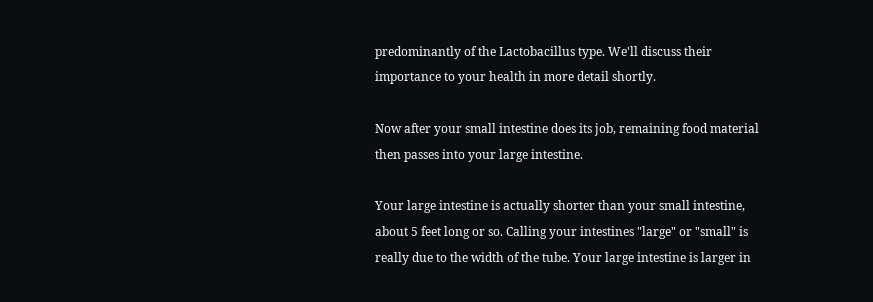predominantly of the Lactobacillus type. We'll discuss their importance to your health in more detail shortly.

Now after your small intestine does its job, remaining food material then passes into your large intestine.

Your large intestine is actually shorter than your small intestine, about 5 feet long or so. Calling your intestines "large" or "small" is really due to the width of the tube. Your large intestine is larger in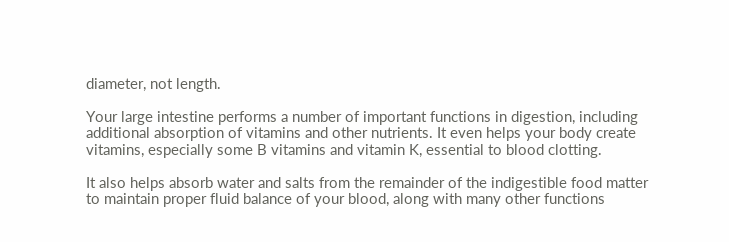diameter, not length.

Your large intestine performs a number of important functions in digestion, including additional absorption of vitamins and other nutrients. It even helps your body create vitamins, especially some B vitamins and vitamin K, essential to blood clotting.

It also helps absorb water and salts from the remainder of the indigestible food matter to maintain proper fluid balance of your blood, along with many other functions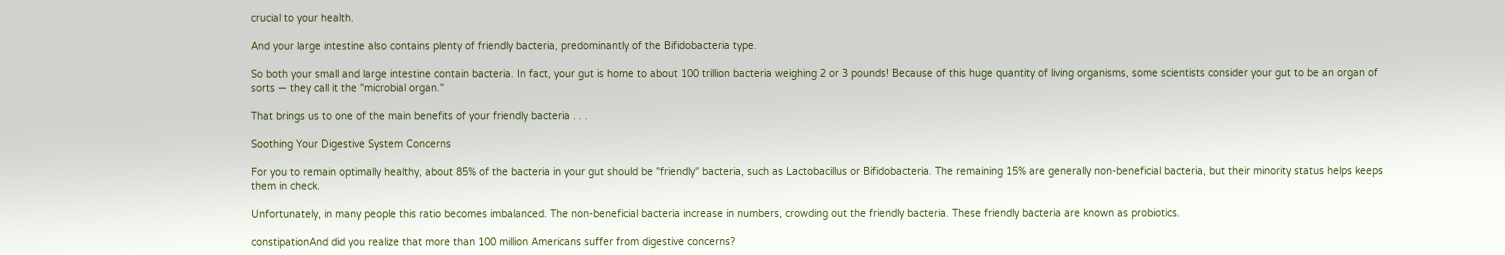crucial to your health.

And your large intestine also contains plenty of friendly bacteria, predominantly of the Bifidobacteria type.

So both your small and large intestine contain bacteria. In fact, your gut is home to about 100 trillion bacteria weighing 2 or 3 pounds! Because of this huge quantity of living organisms, some scientists consider your gut to be an organ of sorts — they call it the "microbial organ."

That brings us to one of the main benefits of your friendly bacteria . . .

Soothing Your Digestive System Concerns

For you to remain optimally healthy, about 85% of the bacteria in your gut should be "friendly" bacteria, such as Lactobacillus or Bifidobacteria. The remaining 15% are generally non-beneficial bacteria, but their minority status helps keeps them in check.

Unfortunately, in many people this ratio becomes imbalanced. The non-beneficial bacteria increase in numbers, crowding out the friendly bacteria. These friendly bacteria are known as probiotics.

constipationAnd did you realize that more than 100 million Americans suffer from digestive concerns?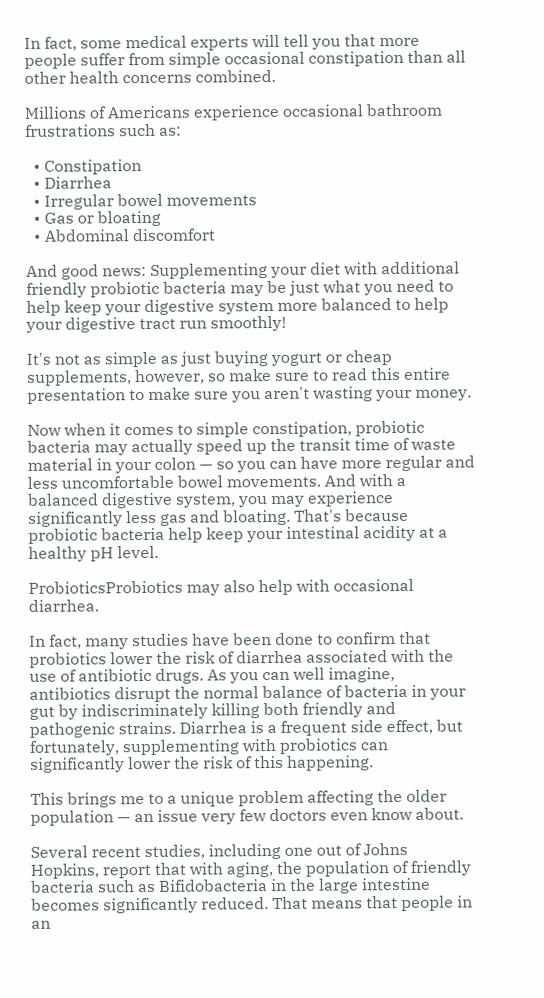In fact, some medical experts will tell you that more people suffer from simple occasional constipation than all other health concerns combined.

Millions of Americans experience occasional bathroom frustrations such as:

  • Constipation
  • Diarrhea
  • Irregular bowel movements
  • Gas or bloating
  • Abdominal discomfort

And good news: Supplementing your diet with additional friendly probiotic bacteria may be just what you need to help keep your digestive system more balanced to help your digestive tract run smoothly!

It's not as simple as just buying yogurt or cheap supplements, however, so make sure to read this entire presentation to make sure you aren't wasting your money.

Now when it comes to simple constipation, probiotic bacteria may actually speed up the transit time of waste material in your colon — so you can have more regular and less uncomfortable bowel movements. And with a balanced digestive system, you may experience significantly less gas and bloating. That's because probiotic bacteria help keep your intestinal acidity at a healthy pH level.

ProbioticsProbiotics may also help with occasional diarrhea.

In fact, many studies have been done to confirm that probiotics lower the risk of diarrhea associated with the use of antibiotic drugs. As you can well imagine, antibiotics disrupt the normal balance of bacteria in your gut by indiscriminately killing both friendly and pathogenic strains. Diarrhea is a frequent side effect, but fortunately, supplementing with probiotics can significantly lower the risk of this happening.

This brings me to a unique problem affecting the older population — an issue very few doctors even know about.

Several recent studies, including one out of Johns Hopkins, report that with aging, the population of friendly bacteria such as Bifidobacteria in the large intestine becomes significantly reduced. That means that people in an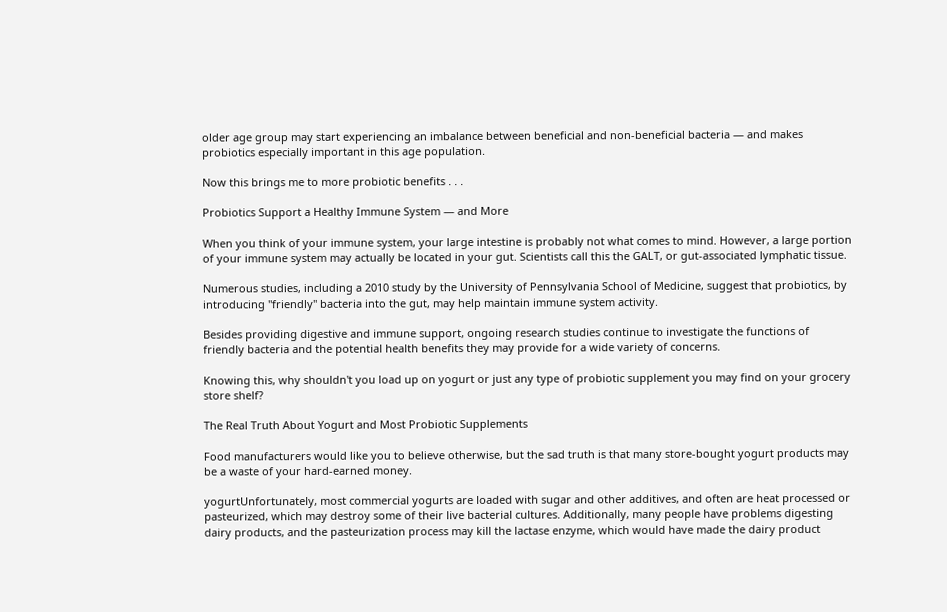older age group may start experiencing an imbalance between beneficial and non-beneficial bacteria — and makes probiotics especially important in this age population.

Now this brings me to more probiotic benefits . . .

Probiotics Support a Healthy Immune System — and More

When you think of your immune system, your large intestine is probably not what comes to mind. However, a large portion of your immune system may actually be located in your gut. Scientists call this the GALT, or gut-associated lymphatic tissue.

Numerous studies, including a 2010 study by the University of Pennsylvania School of Medicine, suggest that probiotics, by introducing "friendly" bacteria into the gut, may help maintain immune system activity.

Besides providing digestive and immune support, ongoing research studies continue to investigate the functions of friendly bacteria and the potential health benefits they may provide for a wide variety of concerns.

Knowing this, why shouldn't you load up on yogurt or just any type of probiotic supplement you may find on your grocery store shelf?

The Real Truth About Yogurt and Most Probiotic Supplements

Food manufacturers would like you to believe otherwise, but the sad truth is that many store-bought yogurt products may be a waste of your hard-earned money.

yogurtUnfortunately, most commercial yogurts are loaded with sugar and other additives, and often are heat processed or pasteurized, which may destroy some of their live bacterial cultures. Additionally, many people have problems digesting dairy products, and the pasteurization process may kill the lactase enzyme, which would have made the dairy product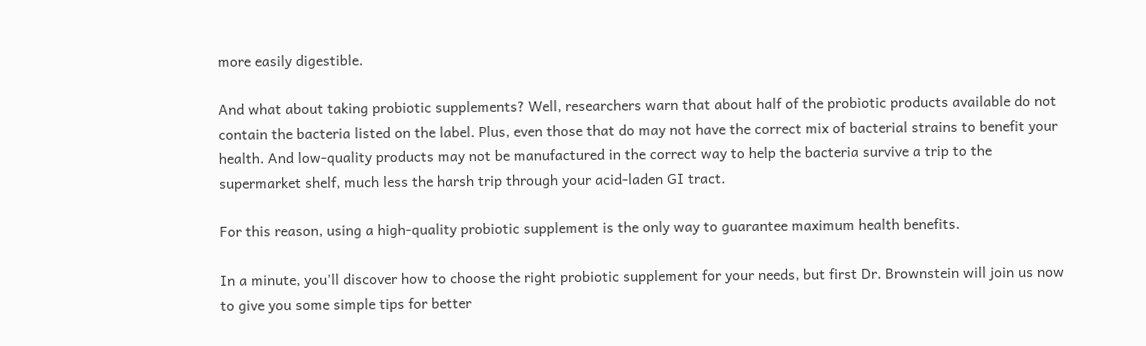more easily digestible.

And what about taking probiotic supplements? Well, researchers warn that about half of the probiotic products available do not contain the bacteria listed on the label. Plus, even those that do may not have the correct mix of bacterial strains to benefit your health. And low-quality products may not be manufactured in the correct way to help the bacteria survive a trip to the supermarket shelf, much less the harsh trip through your acid-laden GI tract.

For this reason, using a high-quality probiotic supplement is the only way to guarantee maximum health benefits.

In a minute, you'll discover how to choose the right probiotic supplement for your needs, but first Dr. Brownstein will join us now to give you some simple tips for better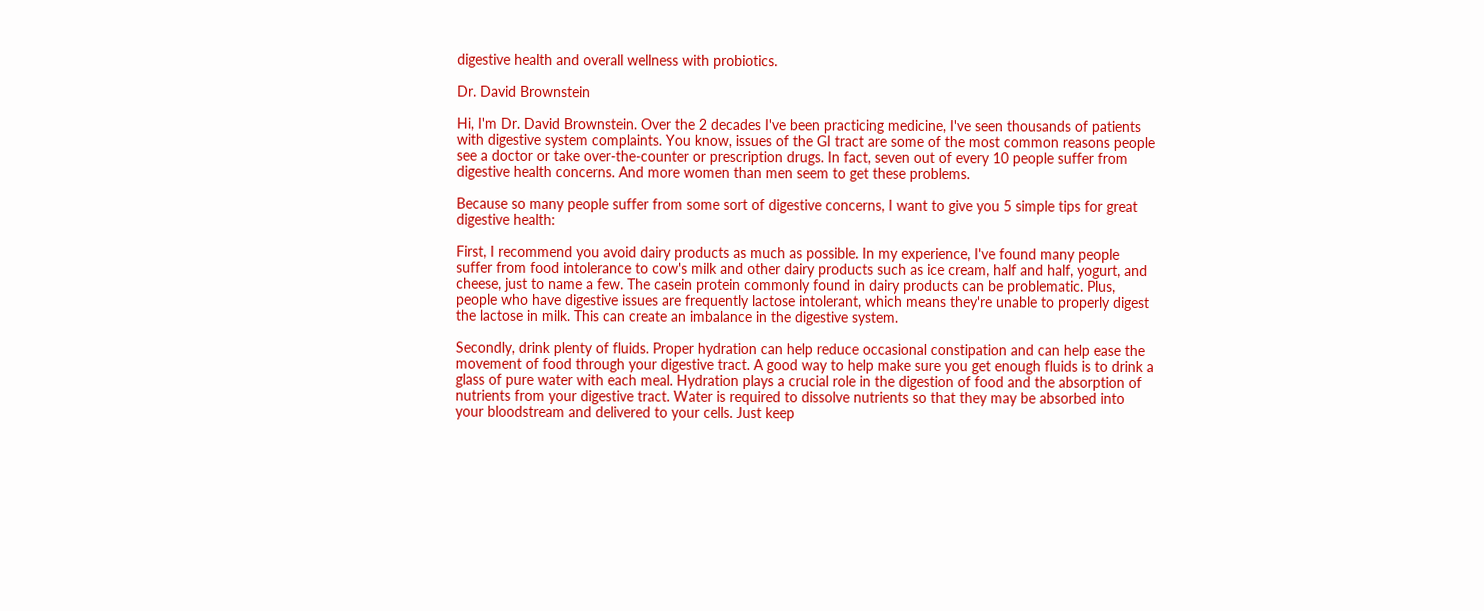digestive health and overall wellness with probiotics.

Dr. David Brownstein

Hi, I'm Dr. David Brownstein. Over the 2 decades I've been practicing medicine, I've seen thousands of patients with digestive system complaints. You know, issues of the GI tract are some of the most common reasons people see a doctor or take over-the-counter or prescription drugs. In fact, seven out of every 10 people suffer from digestive health concerns. And more women than men seem to get these problems.

Because so many people suffer from some sort of digestive concerns, I want to give you 5 simple tips for great digestive health:

First, I recommend you avoid dairy products as much as possible. In my experience, I've found many people suffer from food intolerance to cow's milk and other dairy products such as ice cream, half and half, yogurt, and cheese, just to name a few. The casein protein commonly found in dairy products can be problematic. Plus, people who have digestive issues are frequently lactose intolerant, which means they're unable to properly digest the lactose in milk. This can create an imbalance in the digestive system.

Secondly, drink plenty of fluids. Proper hydration can help reduce occasional constipation and can help ease the movement of food through your digestive tract. A good way to help make sure you get enough fluids is to drink a glass of pure water with each meal. Hydration plays a crucial role in the digestion of food and the absorption of nutrients from your digestive tract. Water is required to dissolve nutrients so that they may be absorbed into your bloodstream and delivered to your cells. Just keep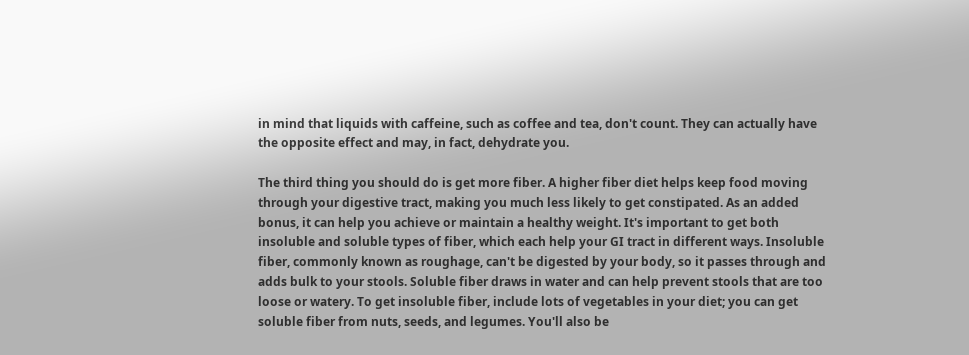in mind that liquids with caffeine, such as coffee and tea, don't count. They can actually have the opposite effect and may, in fact, dehydrate you.

The third thing you should do is get more fiber. A higher fiber diet helps keep food moving through your digestive tract, making you much less likely to get constipated. As an added bonus, it can help you achieve or maintain a healthy weight. It's important to get both insoluble and soluble types of fiber, which each help your GI tract in different ways. Insoluble fiber, commonly known as roughage, can't be digested by your body, so it passes through and adds bulk to your stools. Soluble fiber draws in water and can help prevent stools that are too loose or watery. To get insoluble fiber, include lots of vegetables in your diet; you can get soluble fiber from nuts, seeds, and legumes. You'll also be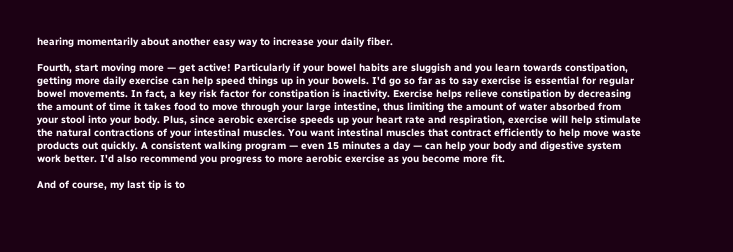hearing momentarily about another easy way to increase your daily fiber.

Fourth, start moving more — get active! Particularly if your bowel habits are sluggish and you learn towards constipation, getting more daily exercise can help speed things up in your bowels. I'd go so far as to say exercise is essential for regular bowel movements. In fact, a key risk factor for constipation is inactivity. Exercise helps relieve constipation by decreasing the amount of time it takes food to move through your large intestine, thus limiting the amount of water absorbed from your stool into your body. Plus, since aerobic exercise speeds up your heart rate and respiration, exercise will help stimulate the natural contractions of your intestinal muscles. You want intestinal muscles that contract efficiently to help move waste products out quickly. A consistent walking program — even 15 minutes a day — can help your body and digestive system work better. I'd also recommend you progress to more aerobic exercise as you become more fit.

And of course, my last tip is to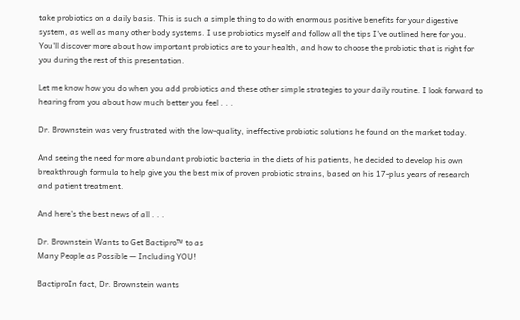take probiotics on a daily basis. This is such a simple thing to do with enormous positive benefits for your digestive system, as well as many other body systems. I use probiotics myself and follow all the tips I've outlined here for you. You'll discover more about how important probiotics are to your health, and how to choose the probiotic that is right for you during the rest of this presentation.

Let me know how you do when you add probiotics and these other simple strategies to your daily routine. I look forward to hearing from you about how much better you feel . . .

Dr. Brownstein was very frustrated with the low-quality, ineffective probiotic solutions he found on the market today.

And seeing the need for more abundant probiotic bacteria in the diets of his patients, he decided to develop his own breakthrough formula to help give you the best mix of proven probiotic strains, based on his 17-plus years of research and patient treatment.

And here's the best news of all . . .

Dr. Brownstein Wants to Get Bactipro™ to as
Many People as Possible — Including YOU!

BactiproIn fact, Dr. Brownstein wants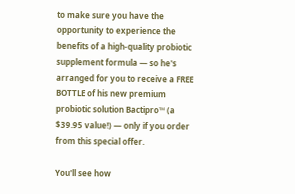to make sure you have the opportunity to experience the benefits of a high-quality probiotic supplement formula — so he's arranged for you to receive a FREE BOTTLE of his new premium probiotic solution Bactipro™ (a $39.95 value!) — only if you order from this special offer.

You'll see how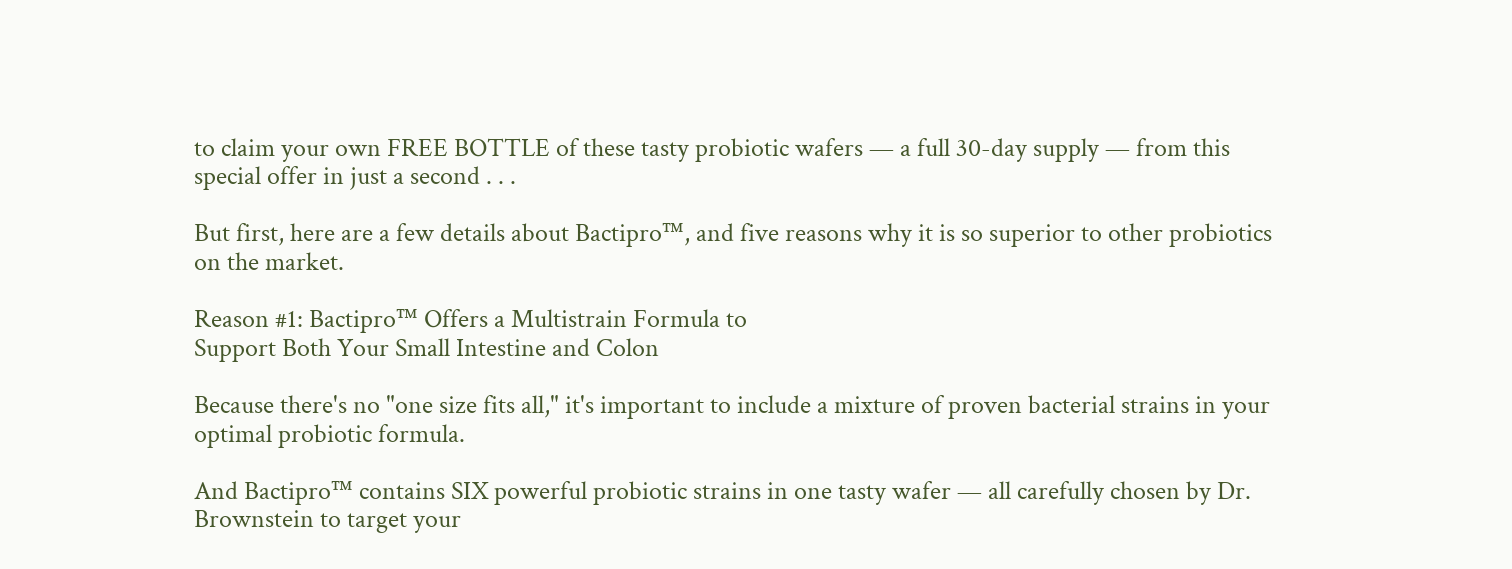to claim your own FREE BOTTLE of these tasty probiotic wafers — a full 30-day supply — from this special offer in just a second . . .

But first, here are a few details about Bactipro™, and five reasons why it is so superior to other probiotics on the market.

Reason #1: Bactipro™ Offers a Multistrain Formula to
Support Both Your Small Intestine and Colon

Because there's no "one size fits all," it's important to include a mixture of proven bacterial strains in your optimal probiotic formula.

And Bactipro™ contains SIX powerful probiotic strains in one tasty wafer — all carefully chosen by Dr. Brownstein to target your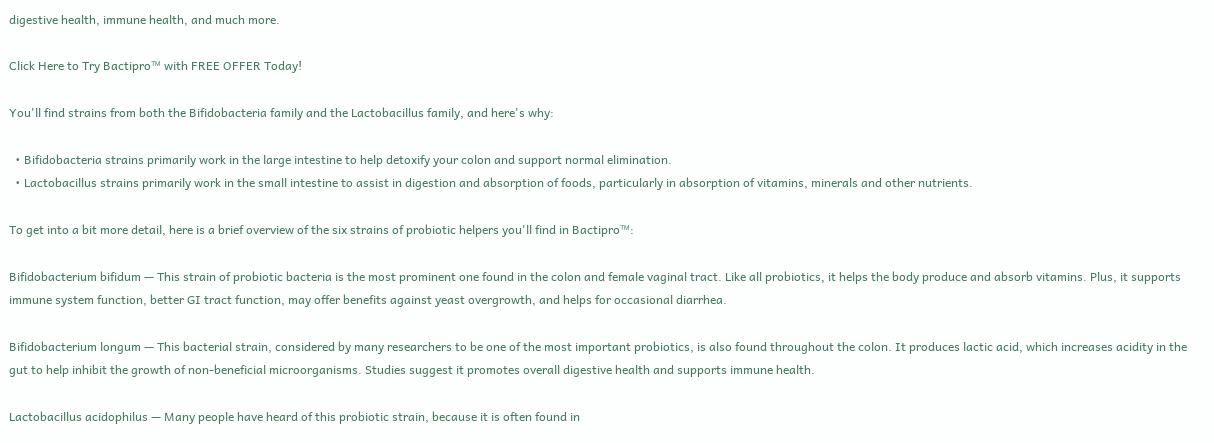digestive health, immune health, and much more.

Click Here to Try Bactipro™ with FREE OFFER Today!

You'll find strains from both the Bifidobacteria family and the Lactobacillus family, and here's why:

  • Bifidobacteria strains primarily work in the large intestine to help detoxify your colon and support normal elimination.
  • Lactobacillus strains primarily work in the small intestine to assist in digestion and absorption of foods, particularly in absorption of vitamins, minerals and other nutrients.

To get into a bit more detail, here is a brief overview of the six strains of probiotic helpers you'll find in Bactipro™:

Bifidobacterium bifidum — This strain of probiotic bacteria is the most prominent one found in the colon and female vaginal tract. Like all probiotics, it helps the body produce and absorb vitamins. Plus, it supports immune system function, better GI tract function, may offer benefits against yeast overgrowth, and helps for occasional diarrhea.

Bifidobacterium longum — This bacterial strain, considered by many researchers to be one of the most important probiotics, is also found throughout the colon. It produces lactic acid, which increases acidity in the gut to help inhibit the growth of non-beneficial microorganisms. Studies suggest it promotes overall digestive health and supports immune health.

Lactobacillus acidophilus — Many people have heard of this probiotic strain, because it is often found in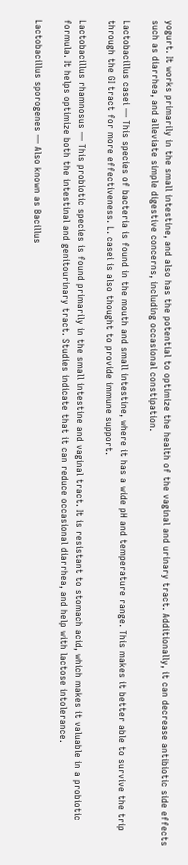yogurt. It works primarily in the small intestine, and also has the potential to optimize the health of the vaginal and urinary tract. Additionally, it can decrease antibiotic side effects such as diarrhea, and alleviate simple digestive concerns, including occasional constipation.

Lactobacillus casei — This species of bacteria is found in the mouth and small intestine, where it has a wide pH and temperature range. This makes it better able to survive the trip through the GI tract for more effectiveness. L. casei is also thought to provide immune support.

Lactobacillus rhamnosus — This probiotic species is found primarily in the small intestine and vaginal tract. It is resistant to stomach acid, which makes it valuable in a probiotic formula. It helps optimize both the intestinal and genitourinary tract. Studies indicate that it can reduce occasional diarrhea, and help with lactose intolerance.

Lactobacillus sporogenes — Also known as Bacillus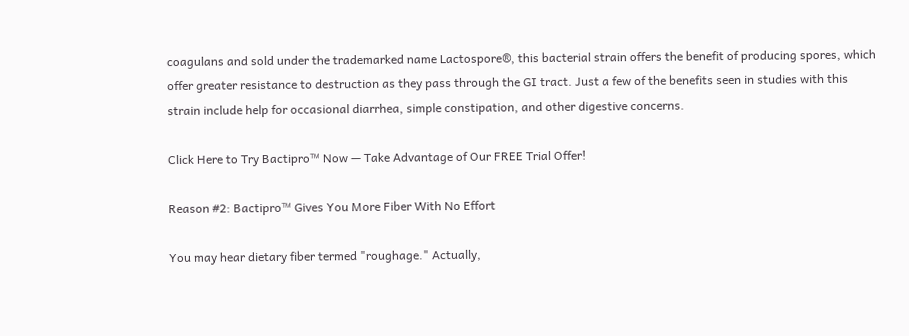coagulans and sold under the trademarked name Lactospore®, this bacterial strain offers the benefit of producing spores, which offer greater resistance to destruction as they pass through the GI tract. Just a few of the benefits seen in studies with this strain include help for occasional diarrhea, simple constipation, and other digestive concerns.

Click Here to Try Bactipro™ Now — Take Advantage of Our FREE Trial Offer!

Reason #2: Bactipro™ Gives You More Fiber With No Effort

You may hear dietary fiber termed "roughage." Actually,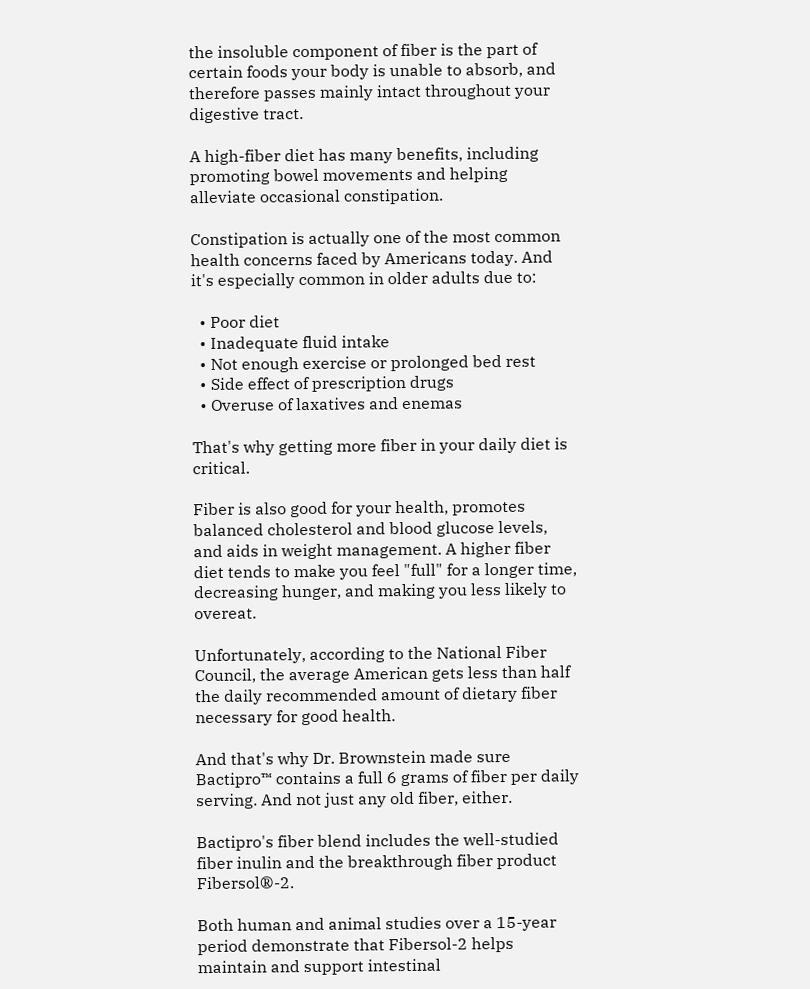the insoluble component of fiber is the part of certain foods your body is unable to absorb, and therefore passes mainly intact throughout your digestive tract.

A high-fiber diet has many benefits, including promoting bowel movements and helping alleviate occasional constipation.

Constipation is actually one of the most common health concerns faced by Americans today. And it's especially common in older adults due to:

  • Poor diet
  • Inadequate fluid intake
  • Not enough exercise or prolonged bed rest
  • Side effect of prescription drugs
  • Overuse of laxatives and enemas

That's why getting more fiber in your daily diet is critical.

Fiber is also good for your health, promotes balanced cholesterol and blood glucose levels, and aids in weight management. A higher fiber diet tends to make you feel "full" for a longer time, decreasing hunger, and making you less likely to overeat.

Unfortunately, according to the National Fiber Council, the average American gets less than half the daily recommended amount of dietary fiber necessary for good health.

And that's why Dr. Brownstein made sure Bactipro™ contains a full 6 grams of fiber per daily serving. And not just any old fiber, either.

Bactipro's fiber blend includes the well-studied fiber inulin and the breakthrough fiber product Fibersol®-2.

Both human and animal studies over a 15-year period demonstrate that Fibersol-2 helps maintain and support intestinal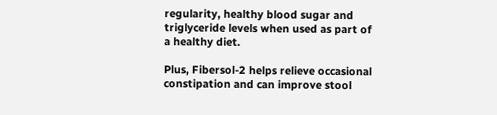regularity, healthy blood sugar and triglyceride levels when used as part of a healthy diet.

Plus, Fibersol-2 helps relieve occasional constipation and can improve stool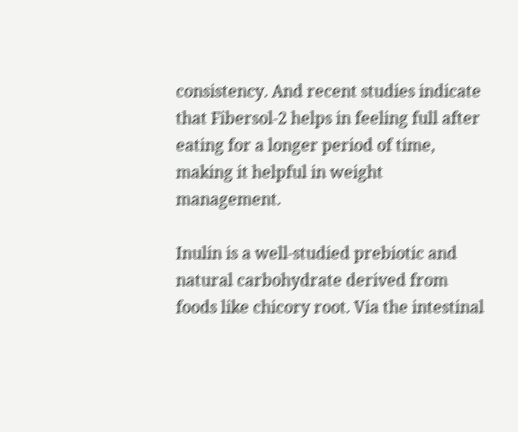consistency. And recent studies indicate that Fibersol-2 helps in feeling full after eating for a longer period of time, making it helpful in weight management.

Inulin is a well-studied prebiotic and natural carbohydrate derived from foods like chicory root. Via the intestinal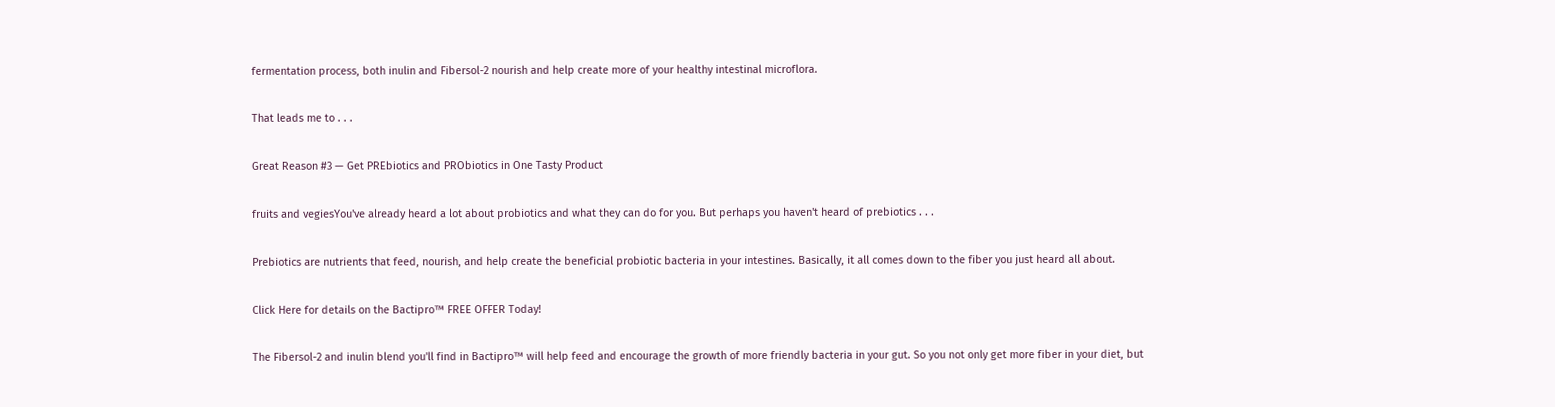fermentation process, both inulin and Fibersol-2 nourish and help create more of your healthy intestinal microflora.

That leads me to . . .

Great Reason #3 — Get PREbiotics and PRObiotics in One Tasty Product

fruits and vegiesYou've already heard a lot about probiotics and what they can do for you. But perhaps you haven't heard of prebiotics . . .

Prebiotics are nutrients that feed, nourish, and help create the beneficial probiotic bacteria in your intestines. Basically, it all comes down to the fiber you just heard all about.

Click Here for details on the Bactipro™ FREE OFFER Today!

The Fibersol-2 and inulin blend you'll find in Bactipro™ will help feed and encourage the growth of more friendly bacteria in your gut. So you not only get more fiber in your diet, but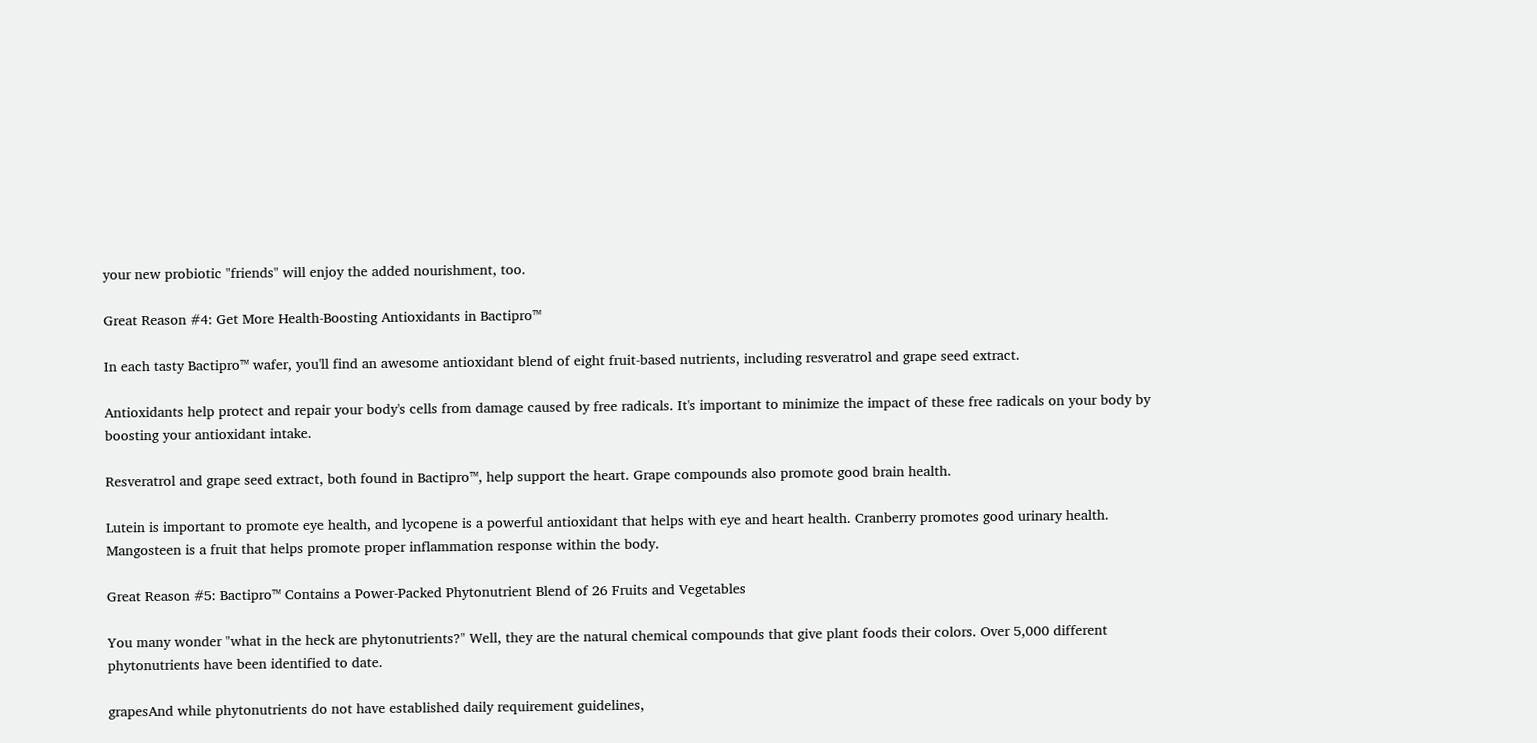your new probiotic "friends" will enjoy the added nourishment, too.

Great Reason #4: Get More Health-Boosting Antioxidants in Bactipro™

In each tasty Bactipro™ wafer, you'll find an awesome antioxidant blend of eight fruit-based nutrients, including resveratrol and grape seed extract.

Antioxidants help protect and repair your body's cells from damage caused by free radicals. It's important to minimize the impact of these free radicals on your body by boosting your antioxidant intake.

Resveratrol and grape seed extract, both found in Bactipro™, help support the heart. Grape compounds also promote good brain health.

Lutein is important to promote eye health, and lycopene is a powerful antioxidant that helps with eye and heart health. Cranberry promotes good urinary health. Mangosteen is a fruit that helps promote proper inflammation response within the body.

Great Reason #5: Bactipro™ Contains a Power-Packed Phytonutrient Blend of 26 Fruits and Vegetables

You many wonder "what in the heck are phytonutrients?" Well, they are the natural chemical compounds that give plant foods their colors. Over 5,000 different phytonutrients have been identified to date.

grapesAnd while phytonutrients do not have established daily requirement guidelines,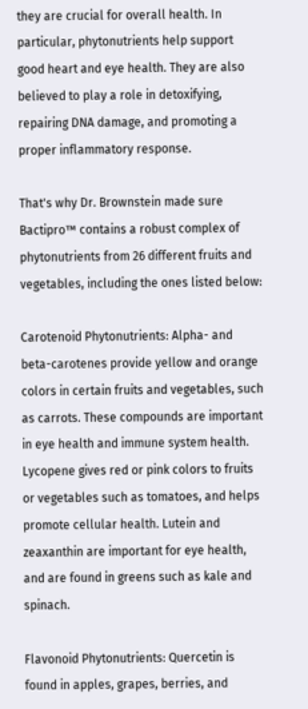they are crucial for overall health. In particular, phytonutrients help support good heart and eye health. They are also believed to play a role in detoxifying, repairing DNA damage, and promoting a proper inflammatory response.

That's why Dr. Brownstein made sure Bactipro™ contains a robust complex of phytonutrients from 26 different fruits and vegetables, including the ones listed below:

Carotenoid Phytonutrients: Alpha- and beta-carotenes provide yellow and orange colors in certain fruits and vegetables, such as carrots. These compounds are important in eye health and immune system health. Lycopene gives red or pink colors to fruits or vegetables such as tomatoes, and helps promote cellular health. Lutein and zeaxanthin are important for eye health, and are found in greens such as kale and spinach.

Flavonoid Phytonutrients: Quercetin is found in apples, grapes, berries, and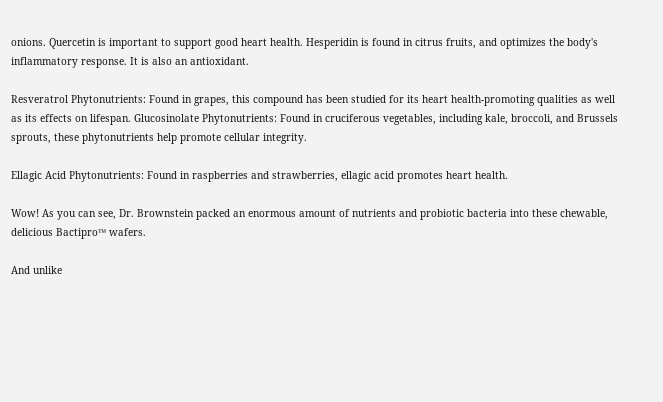onions. Quercetin is important to support good heart health. Hesperidin is found in citrus fruits, and optimizes the body's inflammatory response. It is also an antioxidant.

Resveratrol Phytonutrients: Found in grapes, this compound has been studied for its heart health-promoting qualities as well as its effects on lifespan. Glucosinolate Phytonutrients: Found in cruciferous vegetables, including kale, broccoli, and Brussels sprouts, these phytonutrients help promote cellular integrity.

Ellagic Acid Phytonutrients: Found in raspberries and strawberries, ellagic acid promotes heart health.

Wow! As you can see, Dr. Brownstein packed an enormous amount of nutrients and probiotic bacteria into these chewable, delicious Bactipro™ wafers.

And unlike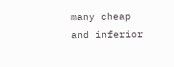many cheap and inferior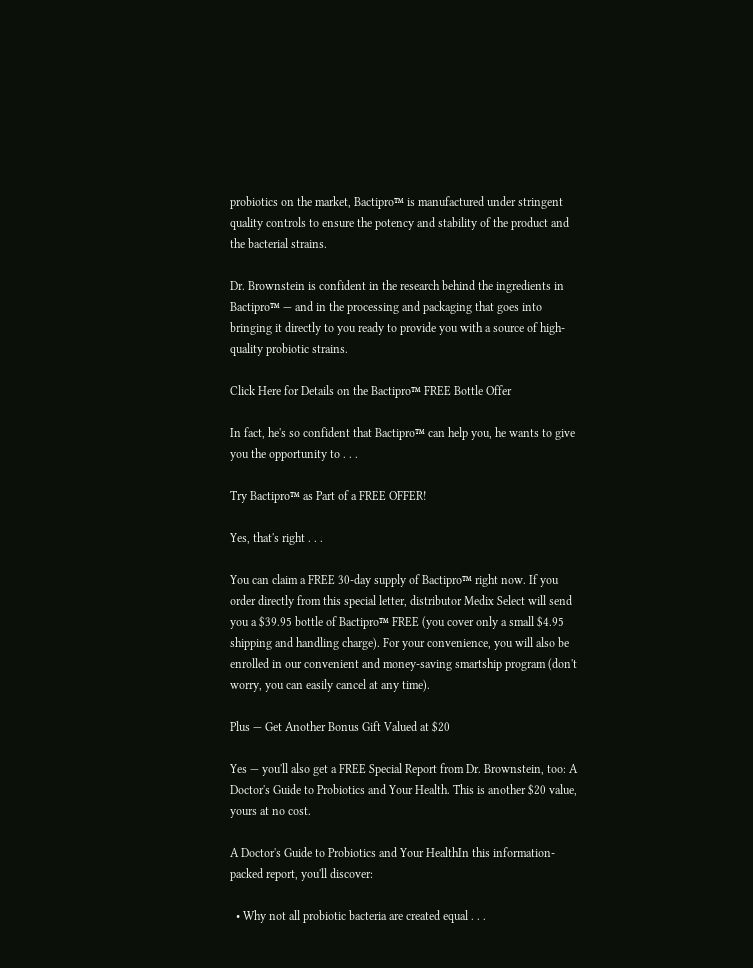probiotics on the market, Bactipro™ is manufactured under stringent quality controls to ensure the potency and stability of the product and the bacterial strains.

Dr. Brownstein is confident in the research behind the ingredients in Bactipro™ — and in the processing and packaging that goes into bringing it directly to you ready to provide you with a source of high-quality probiotic strains.

Click Here for Details on the Bactipro™ FREE Bottle Offer

In fact, he's so confident that Bactipro™ can help you, he wants to give you the opportunity to . . .

Try Bactipro™ as Part of a FREE OFFER!

Yes, that's right . . .

You can claim a FREE 30-day supply of Bactipro™ right now. If you order directly from this special letter, distributor Medix Select will send you a $39.95 bottle of Bactipro™ FREE (you cover only a small $4.95 shipping and handling charge). For your convenience, you will also be enrolled in our convenient and money-saving smartship program (don't worry, you can easily cancel at any time).

Plus — Get Another Bonus Gift Valued at $20

Yes — you'll also get a FREE Special Report from Dr. Brownstein, too: A Doctor's Guide to Probiotics and Your Health. This is another $20 value, yours at no cost.

A Doctor's Guide to Probiotics and Your HealthIn this information-packed report, you'll discover:

  • Why not all probiotic bacteria are created equal . . .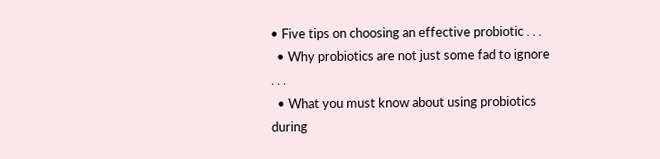• Five tips on choosing an effective probiotic . . .
  • Why probiotics are not just some fad to ignore . . .
  • What you must know about using probiotics during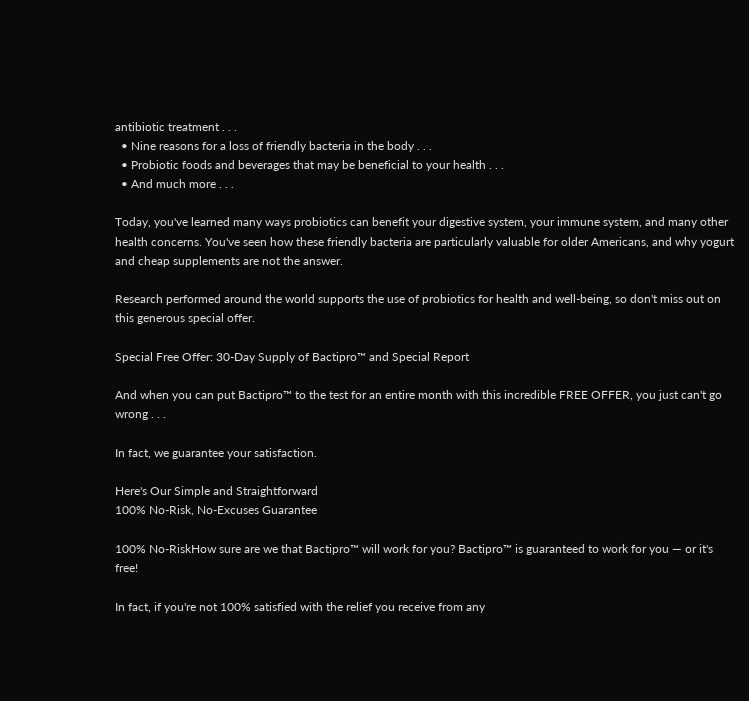antibiotic treatment . . .
  • Nine reasons for a loss of friendly bacteria in the body . . .
  • Probiotic foods and beverages that may be beneficial to your health . . .
  • And much more . . .

Today, you've learned many ways probiotics can benefit your digestive system, your immune system, and many other health concerns. You've seen how these friendly bacteria are particularly valuable for older Americans, and why yogurt and cheap supplements are not the answer.

Research performed around the world supports the use of probiotics for health and well-being, so don't miss out on this generous special offer.

Special Free Offer: 30-Day Supply of Bactipro™ and Special Report

And when you can put Bactipro™ to the test for an entire month with this incredible FREE OFFER, you just can't go wrong . . .

In fact, we guarantee your satisfaction.

Here's Our Simple and Straightforward
100% No-Risk, No-Excuses Guarantee

100% No-RiskHow sure are we that Bactipro™ will work for you? Bactipro™ is guaranteed to work for you — or it's free!

In fact, if you're not 100% satisfied with the relief you receive from any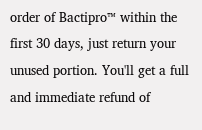order of Bactipro™ within the first 30 days, just return your unused portion. You'll get a full and immediate refund of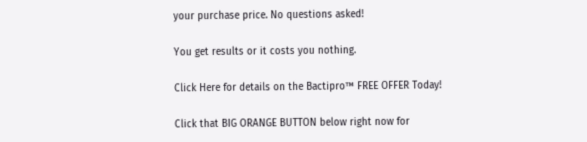your purchase price. No questions asked!

You get results or it costs you nothing.

Click Here for details on the Bactipro™ FREE OFFER Today!

Click that BIG ORANGE BUTTON below right now for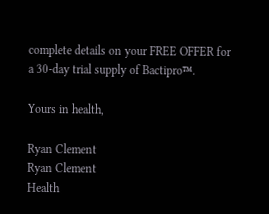complete details on your FREE OFFER for a 30-day trial supply of Bactipro™.

Yours in health,

Ryan Clement
Ryan Clement
Health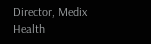Director, Medix Health